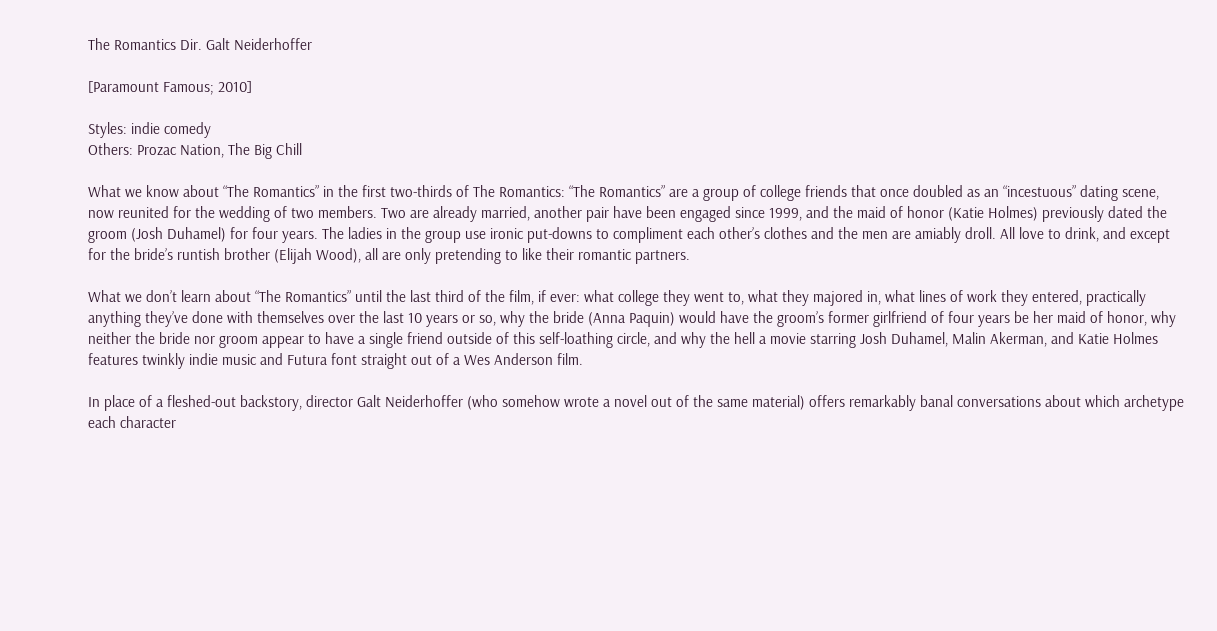The Romantics Dir. Galt Neiderhoffer

[Paramount Famous; 2010]

Styles: indie comedy
Others: Prozac Nation, The Big Chill

What we know about “The Romantics” in the first two-thirds of The Romantics: “The Romantics” are a group of college friends that once doubled as an “incestuous” dating scene, now reunited for the wedding of two members. Two are already married, another pair have been engaged since 1999, and the maid of honor (Katie Holmes) previously dated the groom (Josh Duhamel) for four years. The ladies in the group use ironic put-downs to compliment each other’s clothes and the men are amiably droll. All love to drink, and except for the bride’s runtish brother (Elijah Wood), all are only pretending to like their romantic partners.

What we don’t learn about “The Romantics” until the last third of the film, if ever: what college they went to, what they majored in, what lines of work they entered, practically anything they’ve done with themselves over the last 10 years or so, why the bride (Anna Paquin) would have the groom’s former girlfriend of four years be her maid of honor, why neither the bride nor groom appear to have a single friend outside of this self-loathing circle, and why the hell a movie starring Josh Duhamel, Malin Akerman, and Katie Holmes features twinkly indie music and Futura font straight out of a Wes Anderson film.

In place of a fleshed-out backstory, director Galt Neiderhoffer (who somehow wrote a novel out of the same material) offers remarkably banal conversations about which archetype each character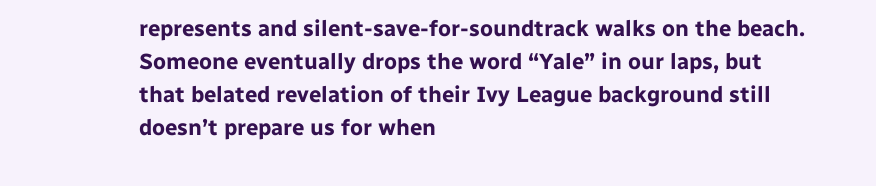represents and silent-save-for-soundtrack walks on the beach. Someone eventually drops the word “Yale” in our laps, but that belated revelation of their Ivy League background still doesn’t prepare us for when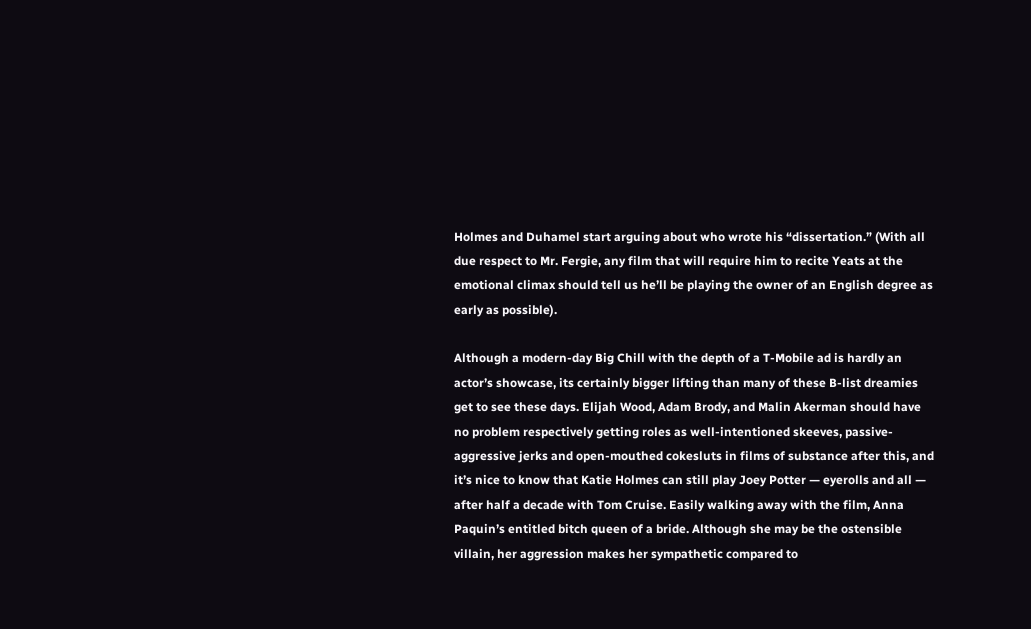Holmes and Duhamel start arguing about who wrote his “dissertation.” (With all due respect to Mr. Fergie, any film that will require him to recite Yeats at the emotional climax should tell us he’ll be playing the owner of an English degree as early as possible).

Although a modern-day Big Chill with the depth of a T-Mobile ad is hardly an actor’s showcase, its certainly bigger lifting than many of these B-list dreamies get to see these days. Elijah Wood, Adam Brody, and Malin Akerman should have no problem respectively getting roles as well-intentioned skeeves, passive-aggressive jerks and open-mouthed cokesluts in films of substance after this, and it’s nice to know that Katie Holmes can still play Joey Potter — eyerolls and all — after half a decade with Tom Cruise. Easily walking away with the film, Anna Paquin’s entitled bitch queen of a bride. Although she may be the ostensible villain, her aggression makes her sympathetic compared to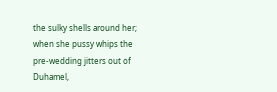the sulky shells around her; when she pussy whips the pre-wedding jitters out of Duhamel,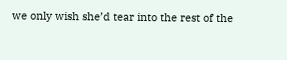we only wish she’d tear into the rest of the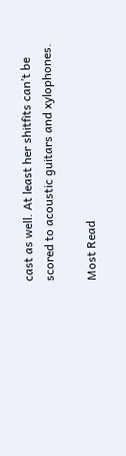cast as well. At least her shitfits can’t be scored to acoustic guitars and xylophones.

Most Read